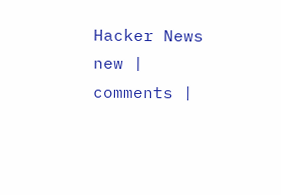Hacker News new | comments |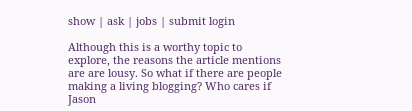show | ask | jobs | submit login

Although this is a worthy topic to explore, the reasons the article mentions are are lousy. So what if there are people making a living blogging? Who cares if Jason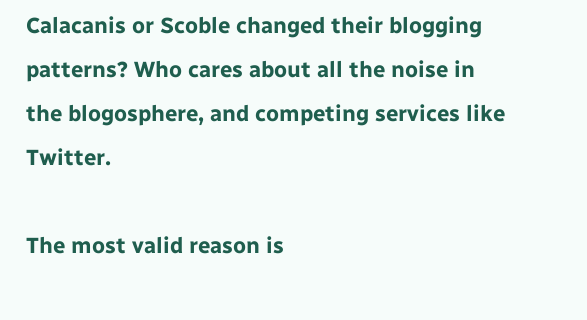Calacanis or Scoble changed their blogging patterns? Who cares about all the noise in the blogosphere, and competing services like Twitter.

The most valid reason is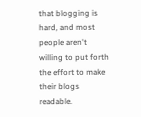that blogging is hard, and most people aren't willing to put forth the effort to make their blogs readable.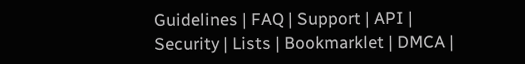Guidelines | FAQ | Support | API | Security | Lists | Bookmarklet | DMCA |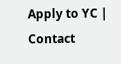Apply to YC | Contact